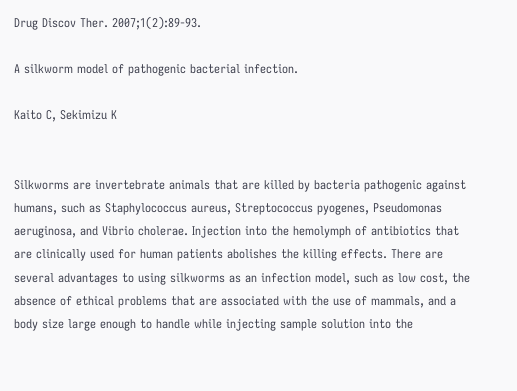Drug Discov Ther. 2007;1(2):89-93.

A silkworm model of pathogenic bacterial infection.

Kaito C, Sekimizu K


Silkworms are invertebrate animals that are killed by bacteria pathogenic against humans, such as Staphylococcus aureus, Streptococcus pyogenes, Pseudomonas aeruginosa, and Vibrio cholerae. Injection into the hemolymph of antibiotics that are clinically used for human patients abolishes the killing effects. There are several advantages to using silkworms as an infection model, such as low cost, the absence of ethical problems that are associated with the use of mammals, and a body size large enough to handle while injecting sample solution into the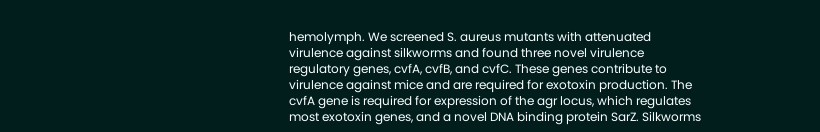hemolymph. We screened S. aureus mutants with attenuated virulence against silkworms and found three novel virulence regulatory genes, cvfA, cvfB, and cvfC. These genes contribute to virulence against mice and are required for exotoxin production. The cvfA gene is required for expression of the agr locus, which regulates most exotoxin genes, and a novel DNA binding protein SarZ. Silkworms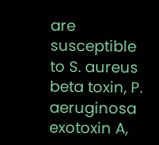are susceptible to S. aureus beta toxin, P. aeruginosa exotoxin A,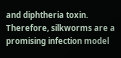and diphtheria toxin. Therefore, silkworms are a promising infection model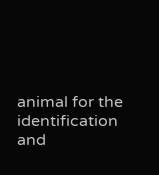animal for the identification and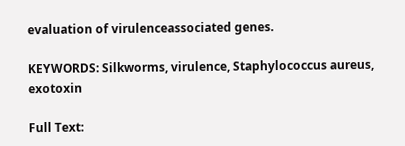evaluation of virulenceassociated genes.

KEYWORDS: Silkworms, virulence, Staphylococcus aureus, exotoxin

Full Text: